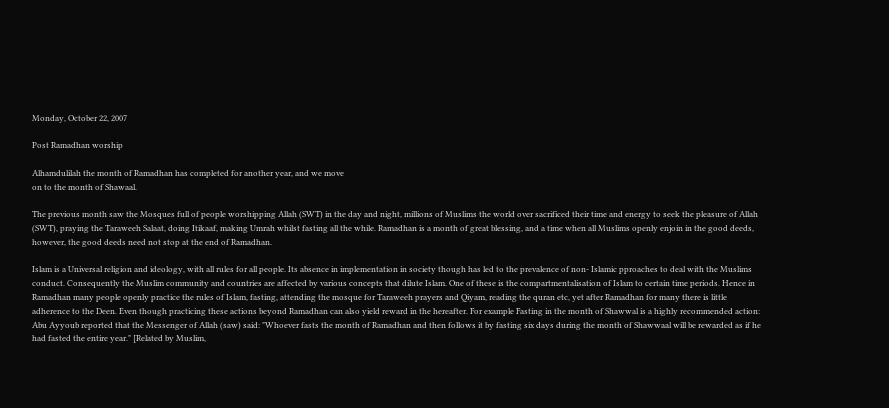Monday, October 22, 2007

Post Ramadhan worship

Alhamdulilah the month of Ramadhan has completed for another year, and we move
on to the month of Shawaal.

The previous month saw the Mosques full of people worshipping Allah (SWT) in the day and night, millions of Muslims the world over sacrificed their time and energy to seek the pleasure of Allah (SWT), praying the Taraweeh Salaat, doing Itikaaf, making Umrah whilst fasting all the while. Ramadhan is a month of great blessing, and a time when all Muslims openly enjoin in the good deeds, however, the good deeds need not stop at the end of Ramadhan.

Islam is a Universal religion and ideology, with all rules for all people. Its absence in implementation in society though has led to the prevalence of non- Islamic pproaches to deal with the Muslims conduct. Consequently the Muslim community and countries are affected by various concepts that dilute Islam. One of these is the compartmentalisation of Islam to certain time periods. Hence in Ramadhan many people openly practice the rules of Islam, fasting, attending the mosque for Taraweeh prayers and Qiyam, reading the quran etc, yet after Ramadhan for many there is little adherence to the Deen. Even though practicing these actions beyond Ramadhan can also yield reward in the hereafter. For example Fasting in the month of Shawwal is a highly recommended action: Abu Ayyoub reported that the Messenger of Allah (saw) said: "Whoever fasts the month of Ramadhan and then follows it by fasting six days during the month of Shawwaal will be rewarded as if he had fasted the entire year." [Related by Muslim,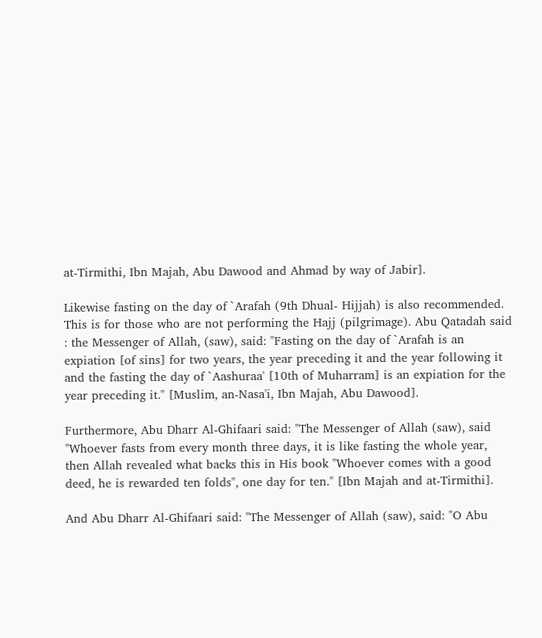at-Tirmithi, Ibn Majah, Abu Dawood and Ahmad by way of Jabir].

Likewise fasting on the day of `Arafah (9th Dhual- Hijjah) is also recommended. This is for those who are not performing the Hajj (pilgrimage). Abu Qatadah said : the Messenger of Allah, (saw), said: "Fasting on the day of `Arafah is an expiation [of sins] for two years, the year preceding it and the year following it and the fasting the day of `Aashuraa' [10th of Muharram] is an expiation for the year preceding it." [Muslim, an-Nasa'i, Ibn Majah, Abu Dawood].

Furthermore, Abu Dharr Al-Ghifaari said: "The Messenger of Allah (saw), said "Whoever fasts from every month three days, it is like fasting the whole year, then Allah revealed what backs this in His book "Whoever comes with a good deed, he is rewarded ten folds", one day for ten." [Ibn Majah and at-Tirmithi].

And Abu Dharr Al-Ghifaari said: "The Messenger of Allah (saw), said: "O Abu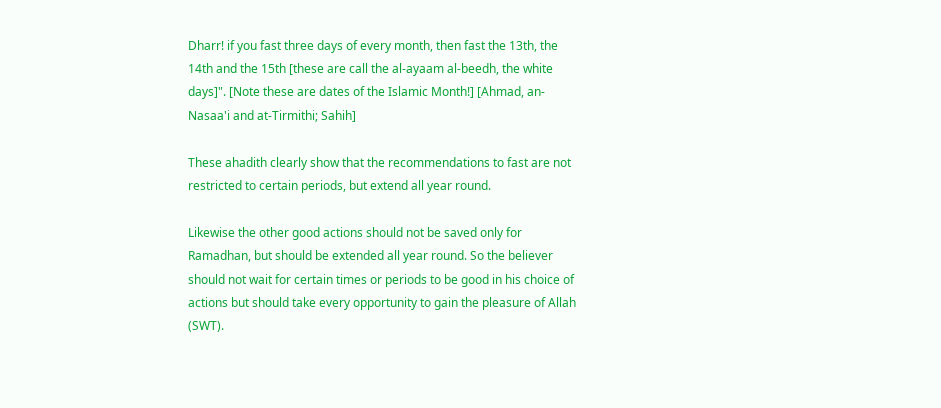Dharr! if you fast three days of every month, then fast the 13th, the 14th and the 15th [these are call the al-ayaam al-beedh, the white days]". [Note these are dates of the Islamic Month!] [Ahmad, an-Nasaa'i and at-Tirmithi; Sahih]

These ahadith clearly show that the recommendations to fast are not restricted to certain periods, but extend all year round.

Likewise the other good actions should not be saved only for Ramadhan, but should be extended all year round. So the believer should not wait for certain times or periods to be good in his choice of actions but should take every opportunity to gain the pleasure of Allah (SWT).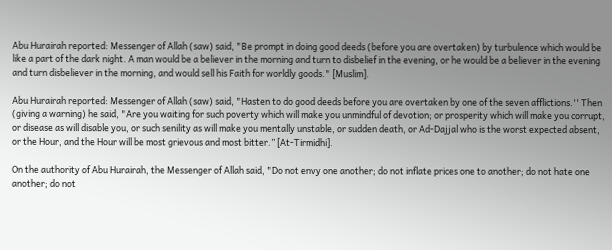Abu Hurairah reported: Messenger of Allah (saw) said, "Be prompt in doing good deeds (before you are overtaken) by turbulence which would be like a part of the dark night. A man would be a believer in the morning and turn to disbelief in the evening, or he would be a believer in the evening and turn disbeliever in the morning, and would sell his Faith for worldly goods." [Muslim].

Abu Hurairah reported: Messenger of Allah (saw) said, "Hasten to do good deeds before you are overtaken by one of the seven afflictions.'' Then (giving a warning) he said, "Are you waiting for such poverty which will make you unmindful of devotion; or prosperity which will make you corrupt, or disease as will disable you, or such senility as will make you mentally unstable, or sudden death, or Ad-Dajjal who is the worst expected absent, or the Hour, and the Hour will be most grievous and most bitter.” [At-Tirmidhi].

On the authority of Abu Hurairah, the Messenger of Allah said, "Do not envy one another; do not inflate prices one to another; do not hate one another; do not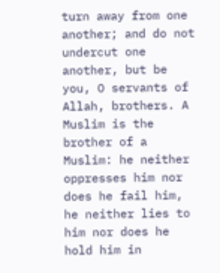turn away from one another; and do not undercut one another, but be you, O servants of Allah, brothers. A Muslim is the brother of a Muslim: he neither oppresses him nor does he fail him, he neither lies to him nor does he hold him in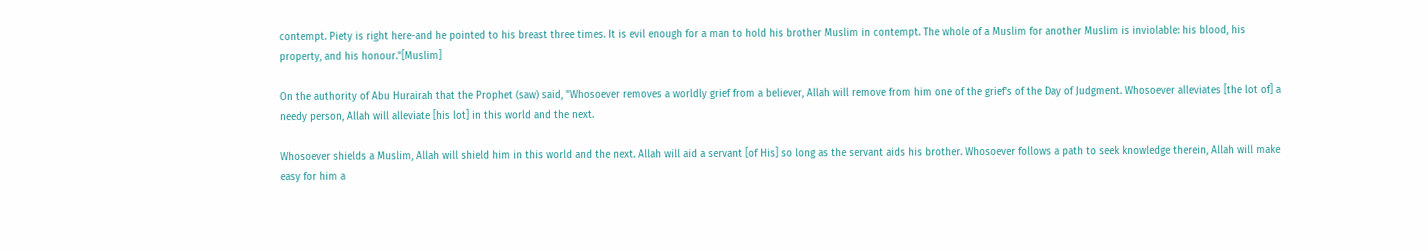contempt. Piety is right here-and he pointed to his breast three times. It is evil enough for a man to hold his brother Muslim in contempt. The whole of a Muslim for another Muslim is inviolable: his blood, his property, and his honour."[Muslim]

On the authority of Abu Hurairah that the Prophet (saw) said, "Whosoever removes a worldly grief from a believer, Allah will remove from him one of the grief's of the Day of Judgment. Whosoever alleviates [the lot of] a needy person, Allah will alleviate [his lot] in this world and the next.

Whosoever shields a Muslim, Allah will shield him in this world and the next. Allah will aid a servant [of His] so long as the servant aids his brother. Whosoever follows a path to seek knowledge therein, Allah will make easy for him a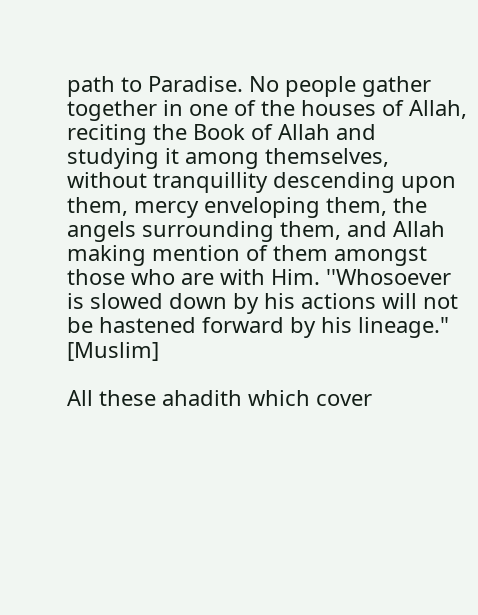path to Paradise. No people gather together in one of the houses of Allah, reciting the Book of Allah and studying it among themselves, without tranquillity descending upon them, mercy enveloping them, the angels surrounding them, and Allah making mention of them amongst those who are with Him. ''Whosoever is slowed down by his actions will not be hastened forward by his lineage." [Muslim]

All these ahadith which cover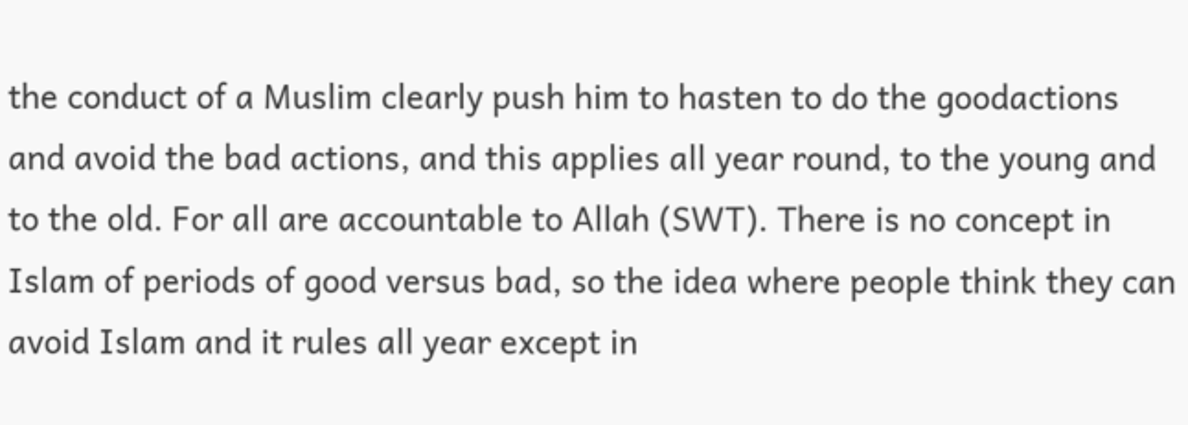the conduct of a Muslim clearly push him to hasten to do the goodactions and avoid the bad actions, and this applies all year round, to the young and to the old. For all are accountable to Allah (SWT). There is no concept in Islam of periods of good versus bad, so the idea where people think they can avoid Islam and it rules all year except in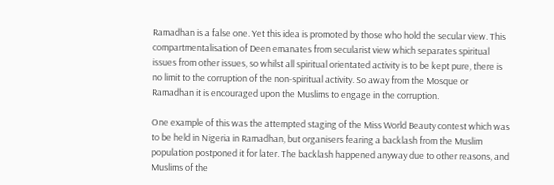Ramadhan is a false one. Yet this idea is promoted by those who hold the secular view. This compartmentalisation of Deen emanates from secularist view which separates spiritual issues from other issues, so whilst all spiritual orientated activity is to be kept pure, there is no limit to the corruption of the non-spiritual activity. So away from the Mosque or Ramadhan it is encouraged upon the Muslims to engage in the corruption.

One example of this was the attempted staging of the Miss World Beauty contest which was to be held in Nigeria in Ramadhan, but organisers fearing a backlash from the Muslim population postponed it for later. The backlash happened anyway due to other reasons, and Muslims of the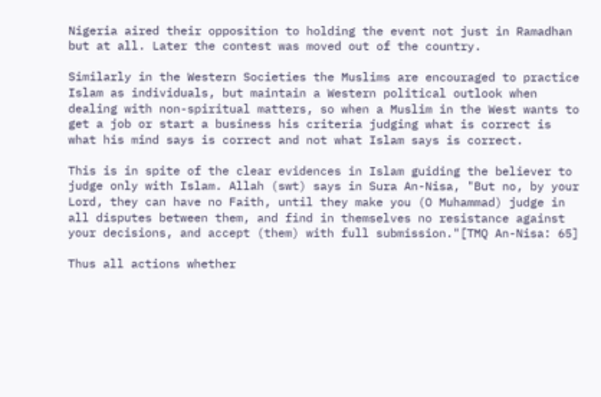Nigeria aired their opposition to holding the event not just in Ramadhan but at all. Later the contest was moved out of the country.

Similarly in the Western Societies the Muslims are encouraged to practice Islam as individuals, but maintain a Western political outlook when dealing with non-spiritual matters, so when a Muslim in the West wants to get a job or start a business his criteria judging what is correct is what his mind says is correct and not what Islam says is correct.

This is in spite of the clear evidences in Islam guiding the believer to judge only with Islam. Allah (swt) says in Sura An-Nisa, "But no, by your Lord, they can have no Faith, until they make you (O Muhammad) judge in all disputes between them, and find in themselves no resistance against your decisions, and accept (them) with full submission."[TMQ An-Nisa: 65]

Thus all actions whether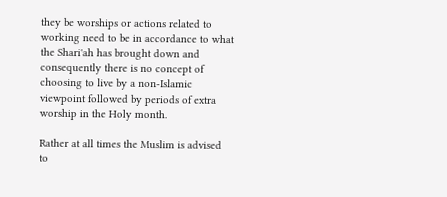they be worships or actions related to working need to be in accordance to what the Shari'ah has brought down and consequently there is no concept of choosing to live by a non-Islamic viewpoint followed by periods of extra worship in the Holy month.

Rather at all times the Muslim is advised to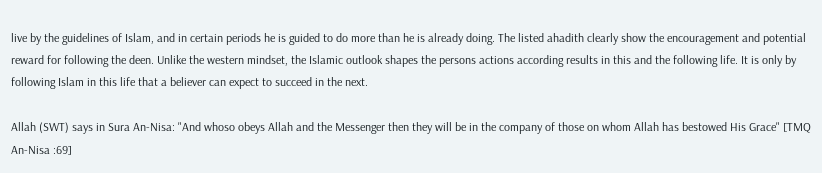live by the guidelines of Islam, and in certain periods he is guided to do more than he is already doing. The listed ahadith clearly show the encouragement and potential reward for following the deen. Unlike the western mindset, the Islamic outlook shapes the persons actions according results in this and the following life. It is only by following Islam in this life that a believer can expect to succeed in the next.

Allah (SWT) says in Sura An-Nisa: "And whoso obeys Allah and the Messenger then they will be in the company of those on whom Allah has bestowed His Grace" [TMQ An-Nisa :69]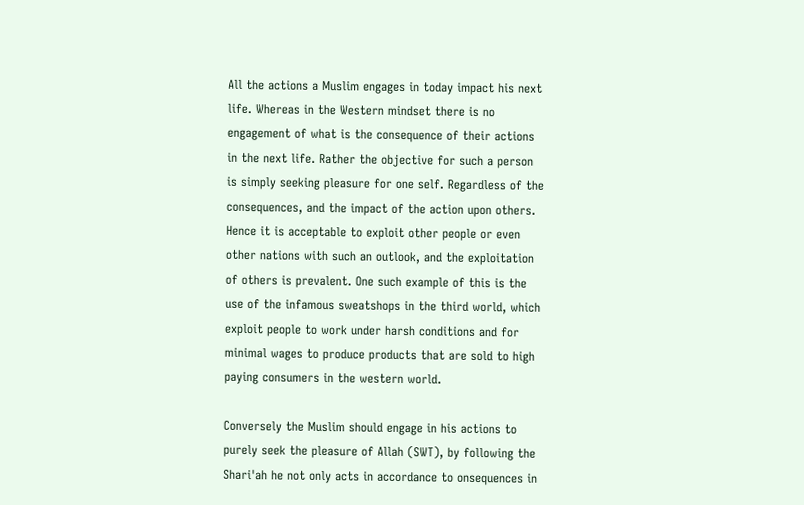All the actions a Muslim engages in today impact his next life. Whereas in the Western mindset there is no engagement of what is the consequence of their actions in the next life. Rather the objective for such a person is simply seeking pleasure for one self. Regardless of the consequences, and the impact of the action upon others. Hence it is acceptable to exploit other people or even other nations with such an outlook, and the exploitation of others is prevalent. One such example of this is the use of the infamous sweatshops in the third world, which exploit people to work under harsh conditions and for minimal wages to produce products that are sold to high paying consumers in the western world.

Conversely the Muslim should engage in his actions to purely seek the pleasure of Allah (SWT), by following the Shari'ah he not only acts in accordance to onsequences in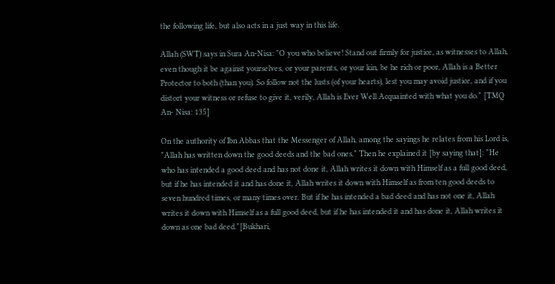the following life, but also acts in a just way in this life.

Allah (SWT) says in Sura An-Nisa: "O you who believe! Stand out firmly for justice, as witnesses to Allah, even though it be against yourselves, or your parents, or your kin, be he rich or poor, Allah is a Better Protector to both (than you). So follow not the lusts (of your hearts), lest you may avoid justice, and if you distort your witness or refuse to give it, verily, Allah is Ever Well Acquainted with what you do." [TMQ An- Nisa: 135]

On the authority of Ibn Abbas that the Messenger of Allah, among the sayings he relates from his Lord is, "Allah has written down the good deeds and the bad ones." Then he explained it [by saying that]: "He who has intended a good deed and has not done it, Allah writes it down with Himself as a full good deed, but if he has intended it and has done it, Allah writes it down with Himself as from ten good deeds to seven hundred times, or many times over. But if he has intended a bad deed and has not one it, Allah writes it down with Himself as a full good deed, but if he has intended it and has done it, Allah writes it down as one bad deed."[Bukhari,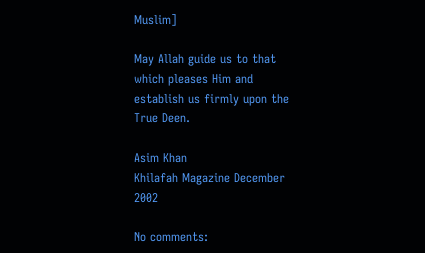Muslim]

May Allah guide us to that which pleases Him and establish us firmly upon the True Deen.

Asim Khan
Khilafah Magazine December 2002

No comments: